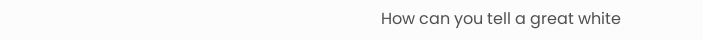How can you tell a great white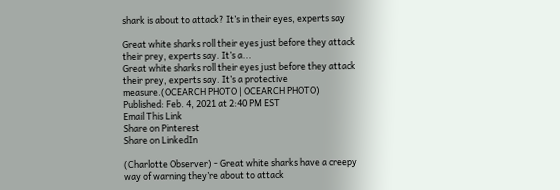shark is about to attack? It’s in their eyes, experts say

Great white sharks roll their eyes just before they attack their prey, experts say. It’s a...
Great white sharks roll their eyes just before they attack their prey, experts say. It’s a protective measure.(OCEARCH PHOTO | OCEARCH PHOTO)
Published: Feb. 4, 2021 at 2:40 PM EST
Email This Link
Share on Pinterest
Share on LinkedIn

(Charlotte Observer) - Great white sharks have a creepy way of warning they’re about to attack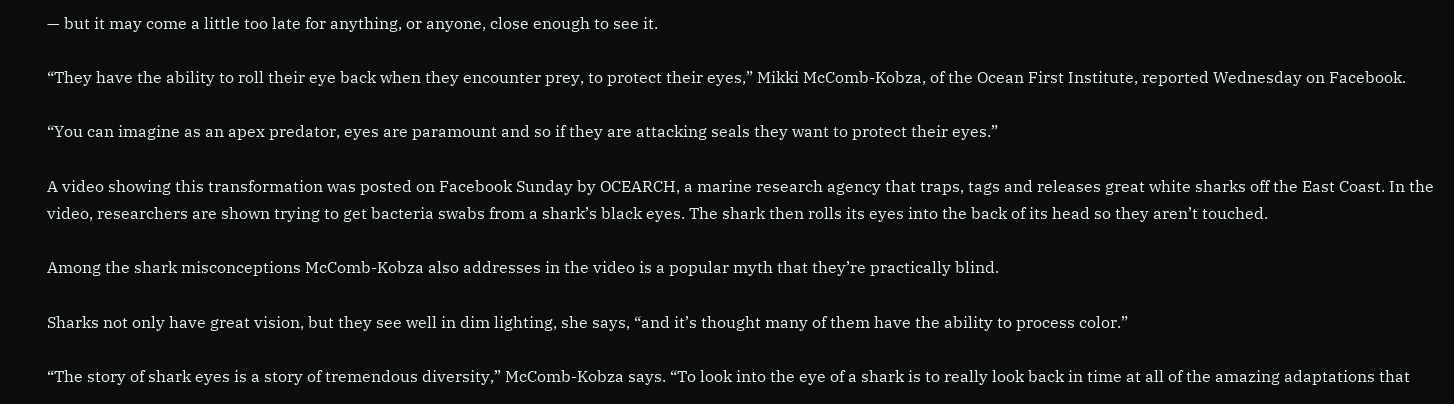— but it may come a little too late for anything, or anyone, close enough to see it.

“They have the ability to roll their eye back when they encounter prey, to protect their eyes,” Mikki McComb-Kobza, of the Ocean First Institute, reported Wednesday on Facebook.

“You can imagine as an apex predator, eyes are paramount and so if they are attacking seals they want to protect their eyes.”

A video showing this transformation was posted on Facebook Sunday by OCEARCH, a marine research agency that traps, tags and releases great white sharks off the East Coast. In the video, researchers are shown trying to get bacteria swabs from a shark’s black eyes. The shark then rolls its eyes into the back of its head so they aren’t touched.

Among the shark misconceptions McComb-Kobza also addresses in the video is a popular myth that they’re practically blind.

Sharks not only have great vision, but they see well in dim lighting, she says, “and it’s thought many of them have the ability to process color.”

“The story of shark eyes is a story of tremendous diversity,” McComb-Kobza says. “To look into the eye of a shark is to really look back in time at all of the amazing adaptations that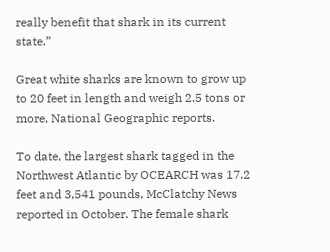really benefit that shark in its current state.”

Great white sharks are known to grow up to 20 feet in length and weigh 2.5 tons or more, National Geographic reports.

To date, the largest shark tagged in the Northwest Atlantic by OCEARCH was 17.2 feet and 3,541 pounds, McClatchy News reported in October. The female shark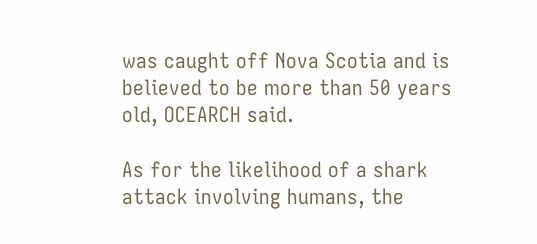was caught off Nova Scotia and is believed to be more than 50 years old, OCEARCH said.

As for the likelihood of a shark attack involving humans, the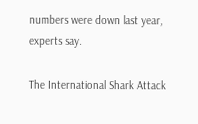numbers were down last year, experts say.

The International Shark Attack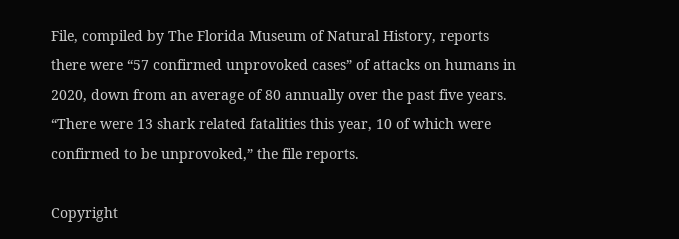File, compiled by The Florida Museum of Natural History, reports there were “57 confirmed unprovoked cases” of attacks on humans in 2020, down from an average of 80 annually over the past five years. “There were 13 shark related fatalities this year, 10 of which were confirmed to be unprovoked,” the file reports.

Copyright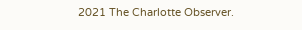2021 The Charlotte Observer.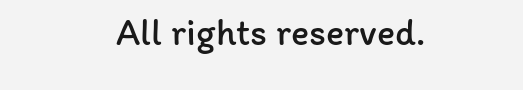All rights reserved.